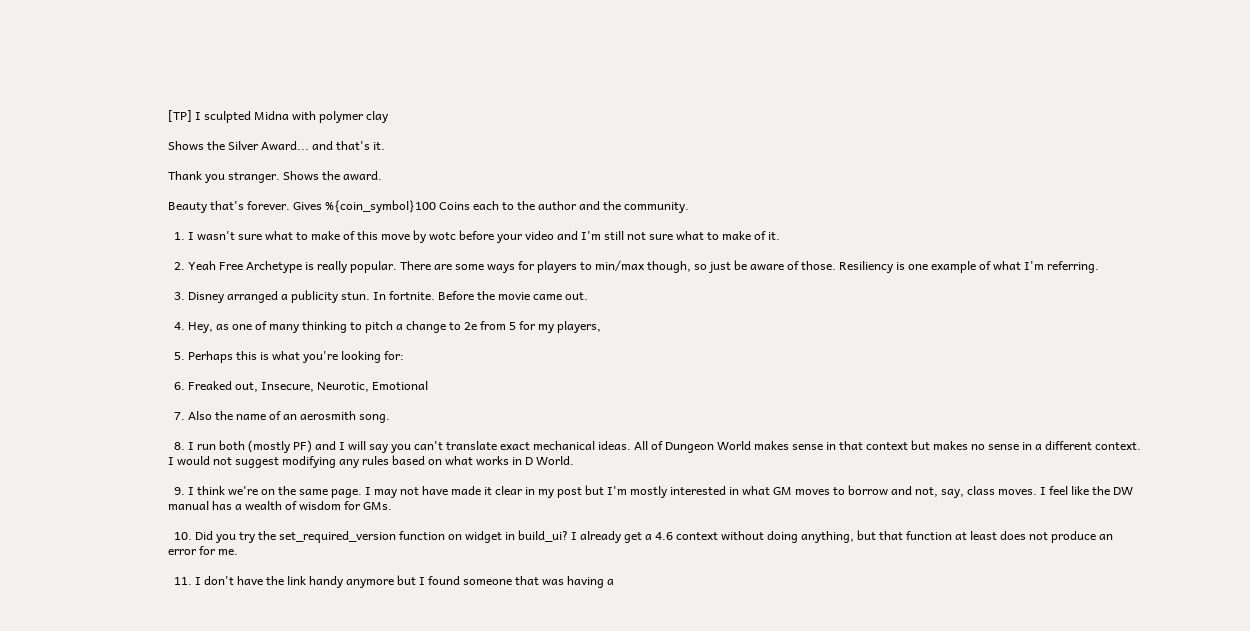[TP] I sculpted Midna with polymer clay

Shows the Silver Award... and that's it.

Thank you stranger. Shows the award.

Beauty that's forever. Gives %{coin_symbol}100 Coins each to the author and the community.

  1. I wasn't sure what to make of this move by wotc before your video and I'm still not sure what to make of it.

  2. Yeah Free Archetype is really popular. There are some ways for players to min/max though, so just be aware of those. Resiliency is one example of what I'm referring.

  3. Disney arranged a publicity stun. In fortnite. Before the movie came out.

  4. Hey, as one of many thinking to pitch a change to 2e from 5 for my players,

  5. Perhaps this is what you're looking for:

  6. Freaked out, Insecure, Neurotic, Emotional

  7. Also the name of an aerosmith song.

  8. I run both (mostly PF) and I will say you can't translate exact mechanical ideas. All of Dungeon World makes sense in that context but makes no sense in a different context. I would not suggest modifying any rules based on what works in D World.

  9. I think we're on the same page. I may not have made it clear in my post but I'm mostly interested in what GM moves to borrow and not, say, class moves. I feel like the DW manual has a wealth of wisdom for GMs.

  10. Did you try the set_required_version function on widget in build_ui? I already get a 4.6 context without doing anything, but that function at least does not produce an error for me.

  11. I don't have the link handy anymore but I found someone that was having a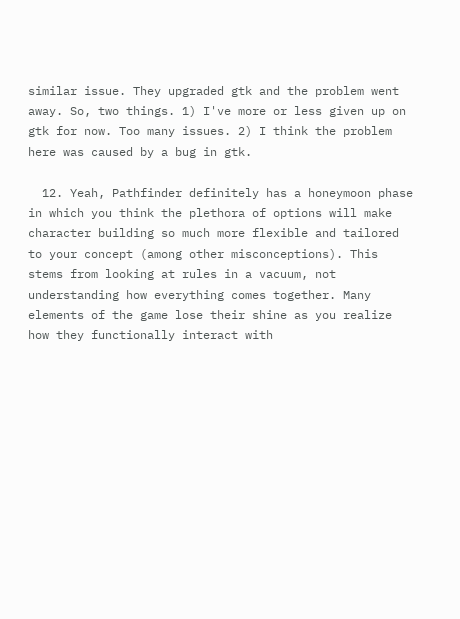similar issue. They upgraded gtk and the problem went away. So, two things. 1) I've more or less given up on gtk for now. Too many issues. 2) I think the problem here was caused by a bug in gtk.

  12. Yeah, Pathfinder definitely has a honeymoon phase in which you think the plethora of options will make character building so much more flexible and tailored to your concept (among other misconceptions). This stems from looking at rules in a vacuum, not understanding how everything comes together. Many elements of the game lose their shine as you realize how they functionally interact with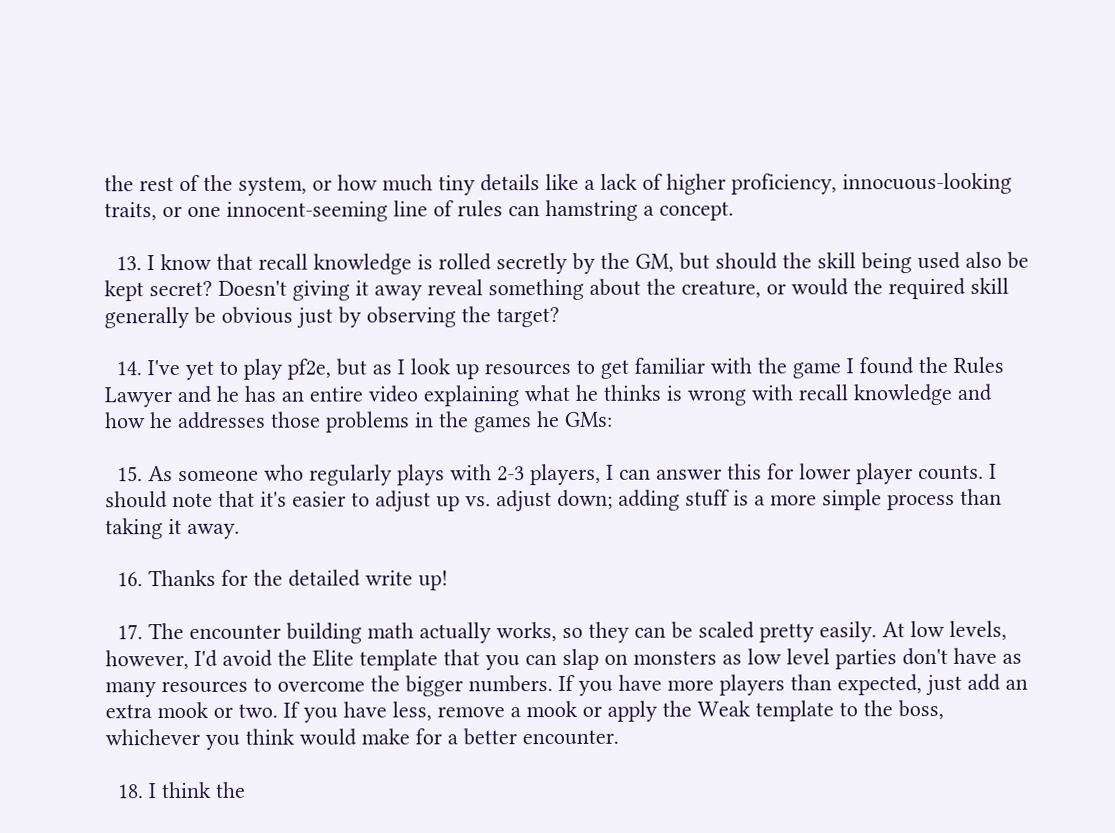the rest of the system, or how much tiny details like a lack of higher proficiency, innocuous-looking traits, or one innocent-seeming line of rules can hamstring a concept.

  13. I know that recall knowledge is rolled secretly by the GM, but should the skill being used also be kept secret? Doesn't giving it away reveal something about the creature, or would the required skill generally be obvious just by observing the target?

  14. I've yet to play pf2e, but as I look up resources to get familiar with the game I found the Rules Lawyer and he has an entire video explaining what he thinks is wrong with recall knowledge and how he addresses those problems in the games he GMs:

  15. As someone who regularly plays with 2-3 players, I can answer this for lower player counts. I should note that it's easier to adjust up vs. adjust down; adding stuff is a more simple process than taking it away.

  16. Thanks for the detailed write up!

  17. The encounter building math actually works, so they can be scaled pretty easily. At low levels, however, I'd avoid the Elite template that you can slap on monsters as low level parties don't have as many resources to overcome the bigger numbers. If you have more players than expected, just add an extra mook or two. If you have less, remove a mook or apply the Weak template to the boss, whichever you think would make for a better encounter.

  18. I think the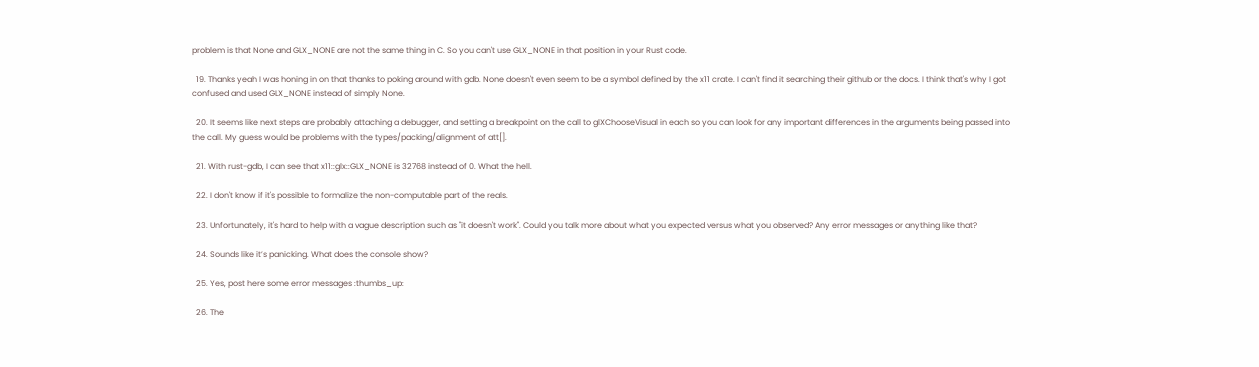problem is that None and GLX_NONE are not the same thing in C. So you can't use GLX_NONE in that position in your Rust code.

  19. Thanks yeah I was honing in on that thanks to poking around with gdb. None doesn't even seem to be a symbol defined by the x11 crate. I can't find it searching their github or the docs. I think that's why I got confused and used GLX_NONE instead of simply None.

  20. It seems like next steps are probably attaching a debugger, and setting a breakpoint on the call to glXChooseVisual in each so you can look for any important differences in the arguments being passed into the call. My guess would be problems with the types/packing/alignment of att[].

  21. With rust-gdb, I can see that x11::glx::GLX_NONE is 32768 instead of 0. What the hell.

  22. I don't know if it's possible to formalize the non-computable part of the reals.

  23. Unfortunately, it's hard to help with a vague description such as "it doesn't work". Could you talk more about what you expected versus what you observed? Any error messages or anything like that?

  24. Sounds like it’s panicking. What does the console show?

  25. Yes, post here some error messages :thumbs_up:

  26. The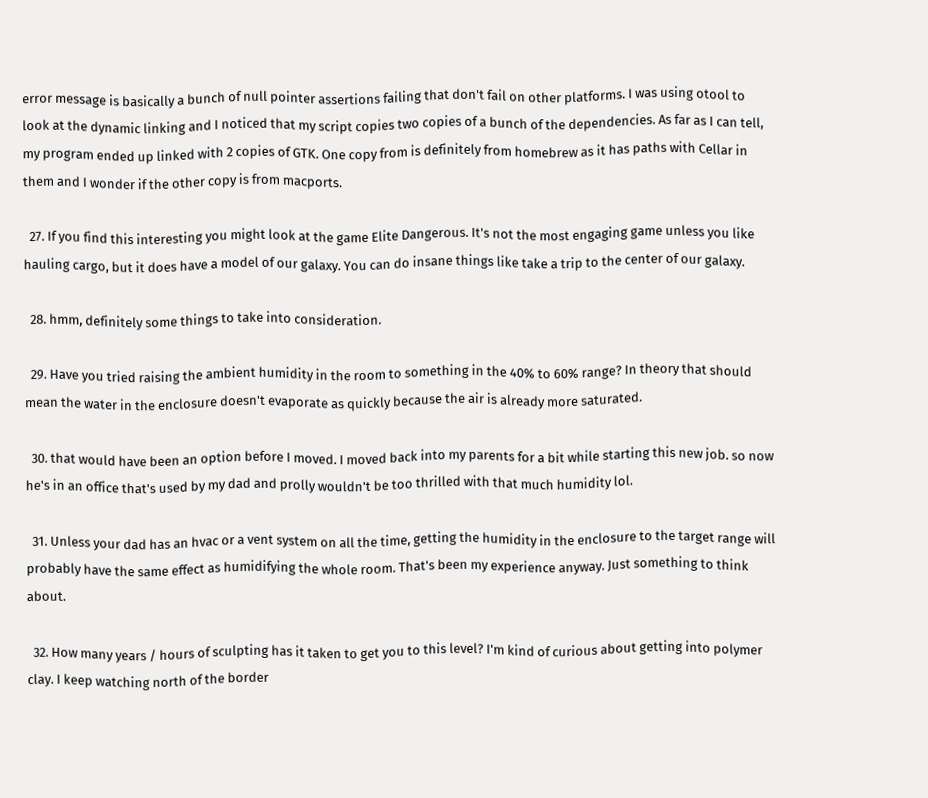error message is basically a bunch of null pointer assertions failing that don't fail on other platforms. I was using otool to look at the dynamic linking and I noticed that my script copies two copies of a bunch of the dependencies. As far as I can tell, my program ended up linked with 2 copies of GTK. One copy from is definitely from homebrew as it has paths with Cellar in them and I wonder if the other copy is from macports.

  27. If you find this interesting you might look at the game Elite Dangerous. It's not the most engaging game unless you like hauling cargo, but it does have a model of our galaxy. You can do insane things like take a trip to the center of our galaxy.

  28. hmm, definitely some things to take into consideration.

  29. Have you tried raising the ambient humidity in the room to something in the 40% to 60% range? In theory that should mean the water in the enclosure doesn't evaporate as quickly because the air is already more saturated.

  30. that would have been an option before I moved. I moved back into my parents for a bit while starting this new job. so now he's in an office that's used by my dad and prolly wouldn't be too thrilled with that much humidity lol.

  31. Unless your dad has an hvac or a vent system on all the time, getting the humidity in the enclosure to the target range will probably have the same effect as humidifying the whole room. That's been my experience anyway. Just something to think about.

  32. How many years / hours of sculpting has it taken to get you to this level? I'm kind of curious about getting into polymer clay. I keep watching north of the border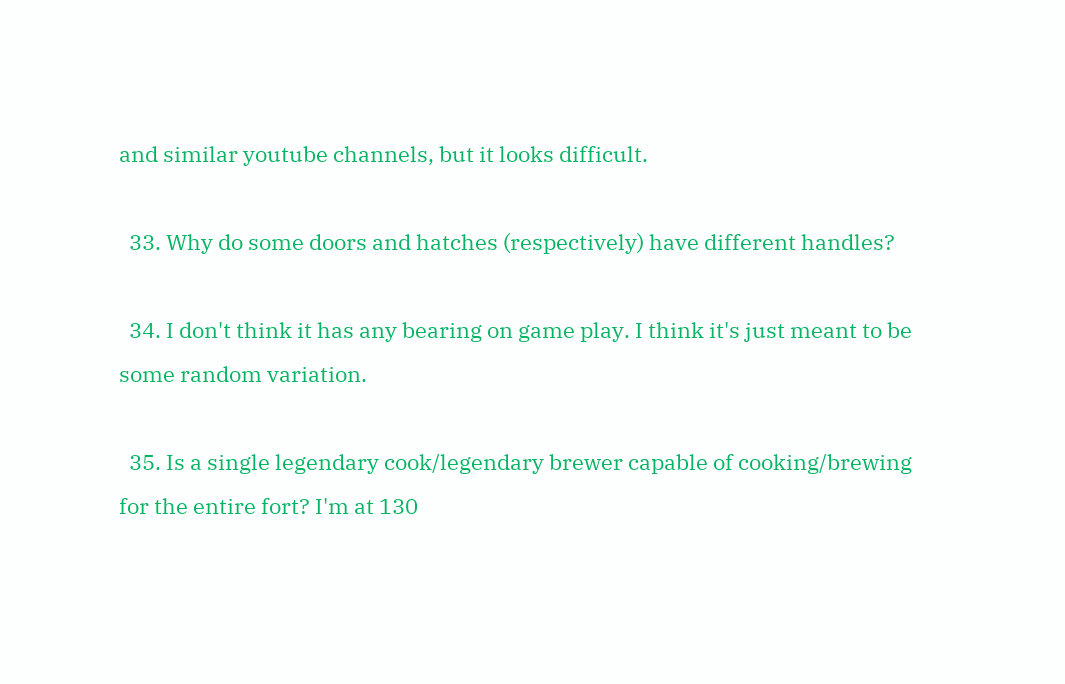and similar youtube channels, but it looks difficult.

  33. Why do some doors and hatches (respectively) have different handles?

  34. I don't think it has any bearing on game play. I think it's just meant to be some random variation.

  35. Is a single legendary cook/legendary brewer capable of cooking/brewing for the entire fort? I'm at 130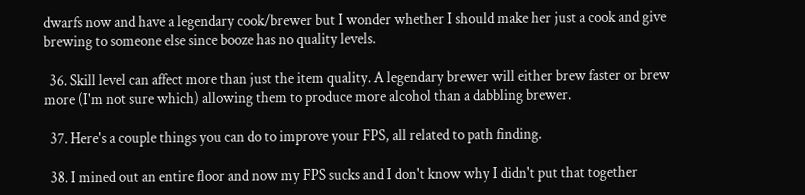dwarfs now and have a legendary cook/brewer but I wonder whether I should make her just a cook and give brewing to someone else since booze has no quality levels.

  36. Skill level can affect more than just the item quality. A legendary brewer will either brew faster or brew more (I'm not sure which) allowing them to produce more alcohol than a dabbling brewer.

  37. Here's a couple things you can do to improve your FPS, all related to path finding.

  38. I mined out an entire floor and now my FPS sucks and I don't know why I didn't put that together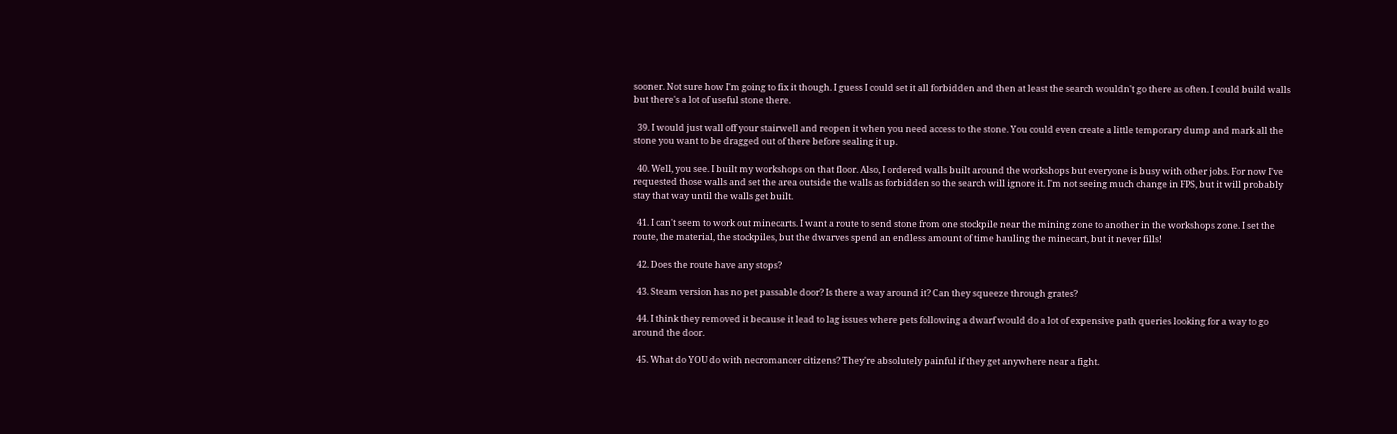sooner. Not sure how I'm going to fix it though. I guess I could set it all forbidden and then at least the search wouldn't go there as often. I could build walls but there's a lot of useful stone there.

  39. I would just wall off your stairwell and reopen it when you need access to the stone. You could even create a little temporary dump and mark all the stone you want to be dragged out of there before sealing it up.

  40. Well, you see. I built my workshops on that floor. Also, I ordered walls built around the workshops but everyone is busy with other jobs. For now I've requested those walls and set the area outside the walls as forbidden so the search will ignore it. I'm not seeing much change in FPS, but it will probably stay that way until the walls get built.

  41. I can't seem to work out minecarts. I want a route to send stone from one stockpile near the mining zone to another in the workshops zone. I set the route, the material, the stockpiles, but the dwarves spend an endless amount of time hauling the minecart, but it never fills!

  42. Does the route have any stops?

  43. Steam version has no pet passable door? Is there a way around it? Can they squeeze through grates?

  44. I think they removed it because it lead to lag issues where pets following a dwarf would do a lot of expensive path queries looking for a way to go around the door.

  45. What do YOU do with necromancer citizens? They're absolutely painful if they get anywhere near a fight.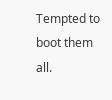Tempted to boot them all.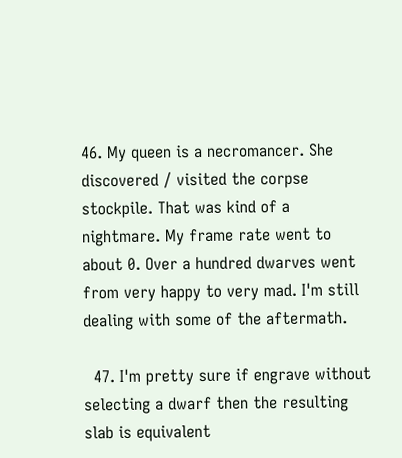46. My queen is a necromancer. She discovered / visited the corpse stockpile. That was kind of a nightmare. My frame rate went to about 0. Over a hundred dwarves went from very happy to very mad. I'm still dealing with some of the aftermath.

  47. I'm pretty sure if engrave without selecting a dwarf then the resulting slab is equivalent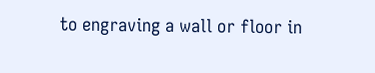to engraving a wall or floor in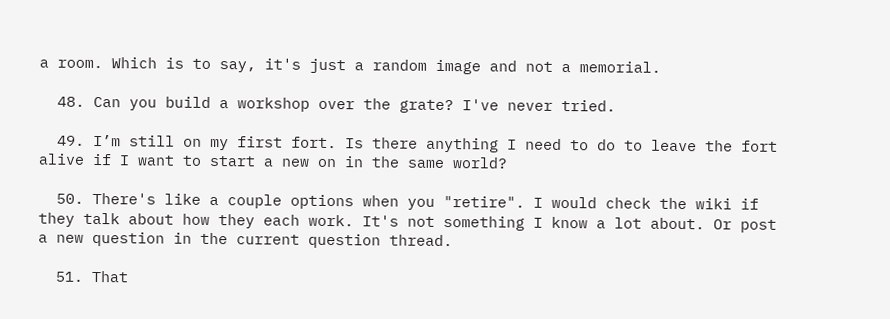a room. Which is to say, it's just a random image and not a memorial.

  48. Can you build a workshop over the grate? I've never tried.

  49. I’m still on my first fort. Is there anything I need to do to leave the fort alive if I want to start a new on in the same world?

  50. There's like a couple options when you "retire". I would check the wiki if they talk about how they each work. It's not something I know a lot about. Or post a new question in the current question thread.

  51. That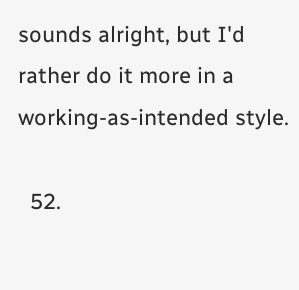sounds alright, but I'd rather do it more in a working-as-intended style.

  52.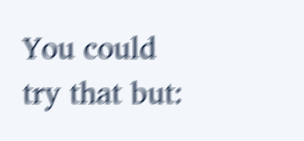You could try that but: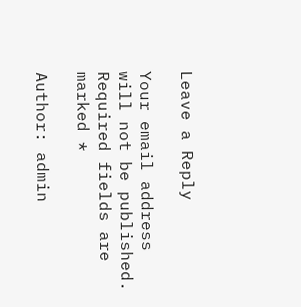Leave a Reply

Your email address will not be published. Required fields are marked *

Author: admin